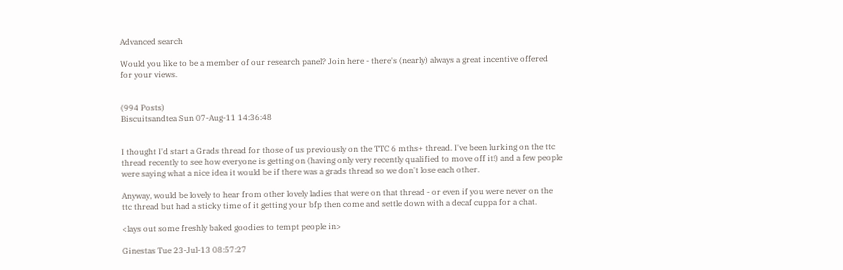Advanced search

Would you like to be a member of our research panel? Join here - there's (nearly) always a great incentive offered for your views.


(994 Posts)
Biscuitsandtea Sun 07-Aug-11 14:36:48


I thought I'd start a Grads thread for those of us previously on the TTC 6 mths+ thread. I've been lurking on the ttc thread recently to see how everyone is getting on (having only very recently qualified to move off it!) and a few people were saying what a nice idea it would be if there was a grads thread so we don't lose each other.

Anyway, would be lovely to hear from other lovely ladies that were on that thread - or even if you were never on the ttc thread but had a sticky time of it getting your bfp then come and settle down with a decaf cuppa for a chat.

<lays out some freshly baked goodies to tempt people in>

Ginestas Tue 23-Jul-13 08:57:27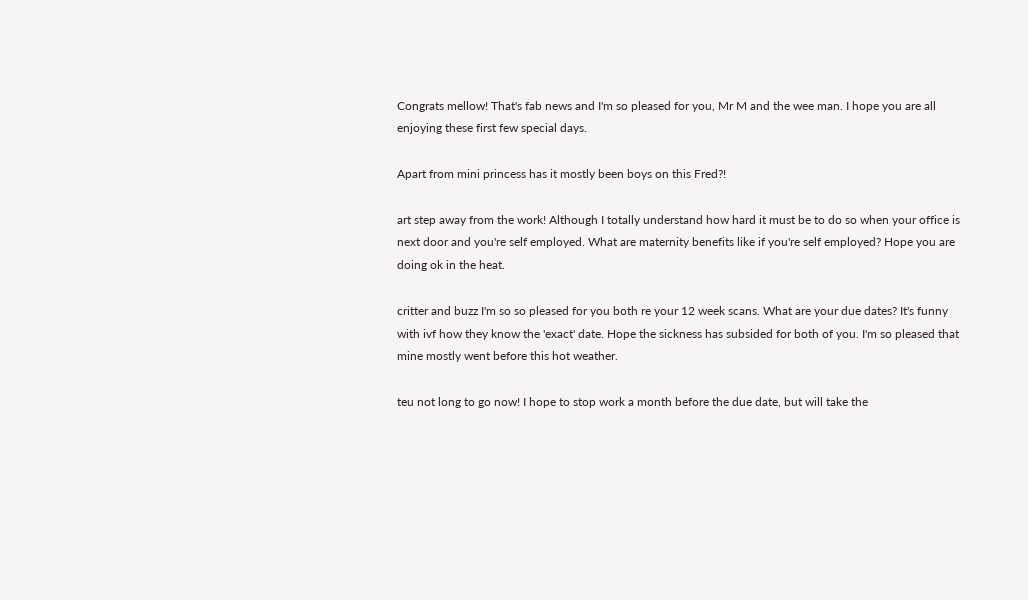Congrats mellow! That's fab news and I'm so pleased for you, Mr M and the wee man. I hope you are all enjoying these first few special days.

Apart from mini princess has it mostly been boys on this Fred?!

art step away from the work! Although I totally understand how hard it must be to do so when your office is next door and you're self employed. What are maternity benefits like if you're self employed? Hope you are doing ok in the heat.

critter and buzz I'm so so pleased for you both re your 12 week scans. What are your due dates? It's funny with ivf how they know the 'exact' date. Hope the sickness has subsided for both of you. I'm so pleased that mine mostly went before this hot weather.

teu not long to go now! I hope to stop work a month before the due date, but will take the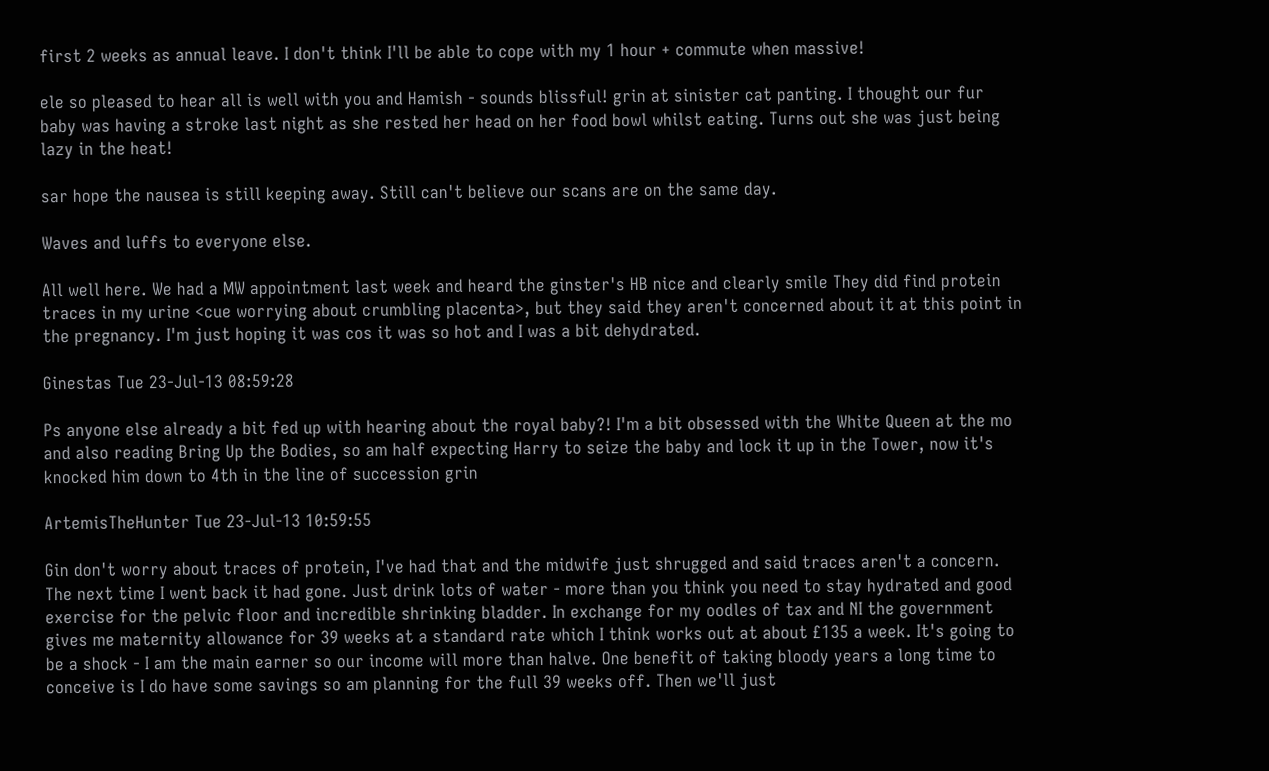first 2 weeks as annual leave. I don't think I'll be able to cope with my 1 hour + commute when massive!

ele so pleased to hear all is well with you and Hamish - sounds blissful! grin at sinister cat panting. I thought our fur baby was having a stroke last night as she rested her head on her food bowl whilst eating. Turns out she was just being lazy in the heat!

sar hope the nausea is still keeping away. Still can't believe our scans are on the same day.

Waves and luffs to everyone else.

All well here. We had a MW appointment last week and heard the ginster's HB nice and clearly smile They did find protein traces in my urine <cue worrying about crumbling placenta>, but they said they aren't concerned about it at this point in the pregnancy. I'm just hoping it was cos it was so hot and I was a bit dehydrated.

Ginestas Tue 23-Jul-13 08:59:28

Ps anyone else already a bit fed up with hearing about the royal baby?! I'm a bit obsessed with the White Queen at the mo and also reading Bring Up the Bodies, so am half expecting Harry to seize the baby and lock it up in the Tower, now it's knocked him down to 4th in the line of succession grin

ArtemisTheHunter Tue 23-Jul-13 10:59:55

Gin don't worry about traces of protein, I've had that and the midwife just shrugged and said traces aren't a concern. The next time I went back it had gone. Just drink lots of water - more than you think you need to stay hydrated and good exercise for the pelvic floor and incredible shrinking bladder. In exchange for my oodles of tax and NI the government gives me maternity allowance for 39 weeks at a standard rate which I think works out at about £135 a week. It's going to be a shock - I am the main earner so our income will more than halve. One benefit of taking bloody years a long time to conceive is I do have some savings so am planning for the full 39 weeks off. Then we'll just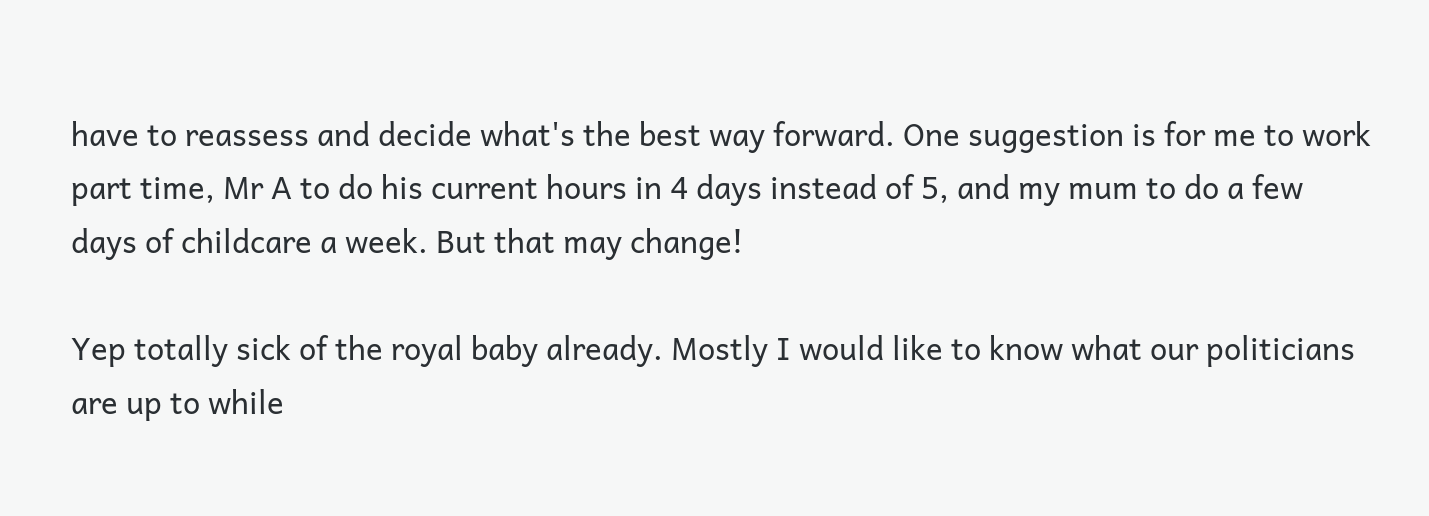have to reassess and decide what's the best way forward. One suggestion is for me to work part time, Mr A to do his current hours in 4 days instead of 5, and my mum to do a few days of childcare a week. But that may change!

Yep totally sick of the royal baby already. Mostly I would like to know what our politicians are up to while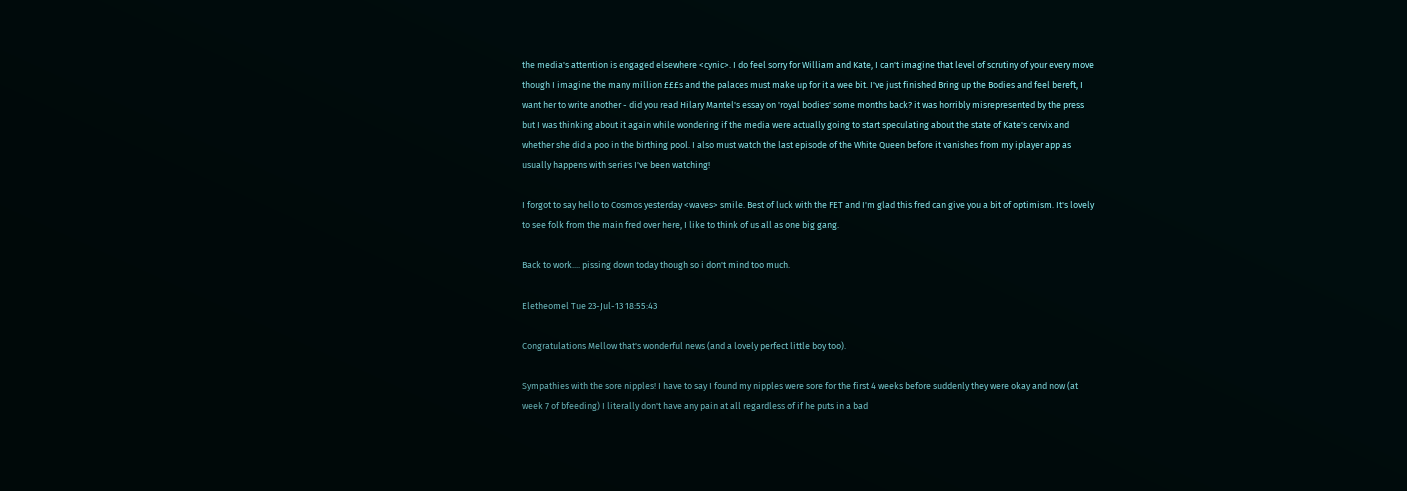the media's attention is engaged elsewhere <cynic>. I do feel sorry for William and Kate, I can't imagine that level of scrutiny of your every move though I imagine the many million £££s and the palaces must make up for it a wee bit. I've just finished Bring up the Bodies and feel bereft, I want her to write another - did you read Hilary Mantel's essay on 'royal bodies' some months back? it was horribly misrepresented by the press but I was thinking about it again while wondering if the media were actually going to start speculating about the state of Kate's cervix and whether she did a poo in the birthing pool. I also must watch the last episode of the White Queen before it vanishes from my iplayer app as usually happens with series I've been watching!

I forgot to say hello to Cosmos yesterday <waves> smile. Best of luck with the FET and I'm glad this fred can give you a bit of optimism. It's lovely to see folk from the main fred over here, I like to think of us all as one big gang.

Back to work.... pissing down today though so i don't mind too much.

Eletheomel Tue 23-Jul-13 18:55:43

Congratulations Mellow that's wonderful news (and a lovely perfect little boy too).

Sympathies with the sore nipples! I have to say I found my nipples were sore for the first 4 weeks before suddenly they were okay and now (at week 7 of bfeeding) I literally don't have any pain at all regardless of if he puts in a bad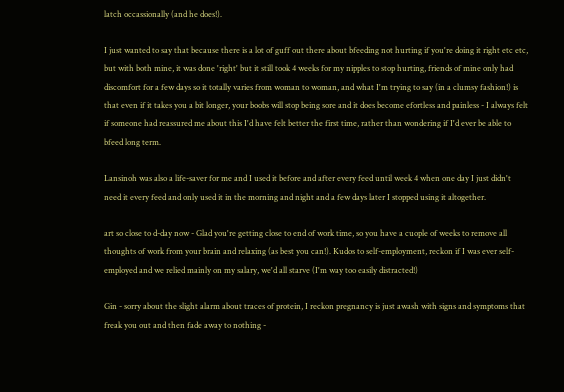latch occassionally (and he does!).

I just wanted to say that because there is a lot of guff out there about bfeeding not hurting if you're doing it right etc etc, but with both mine, it was done 'right' but it still took 4 weeks for my nipples to stop hurting, friends of mine only had discomfort for a few days so it totally varies from woman to woman, and what I'm trying to say (in a clumsy fashion!) is that even if it takes you a bit longer, your boobs will stop being sore and it does become efortless and painless - I always felt if someone had reassured me about this I'd have felt better the first time, rather than wondering if I'd ever be able to bfeed long term.

Lansinoh was also a life-saver for me and I used it before and after every feed until week 4 when one day I just didn't need it every feed and only used it in the morning and night and a few days later I stopped using it altogether.

art so close to d-day now - Glad you're getting close to end of work time, so you have a cuople of weeks to remove all thoughts of work from your brain and relaxing (as best you can!). Kudos to self-employment, reckon if I was ever self-employed and we relied mainly on my salary, we'd all starve (I'm way too easily distracted!)

Gin - sorry about the slight alarm about traces of protein, I reckon pregnancy is just awash with signs and symptoms that freak you out and then fade away to nothing -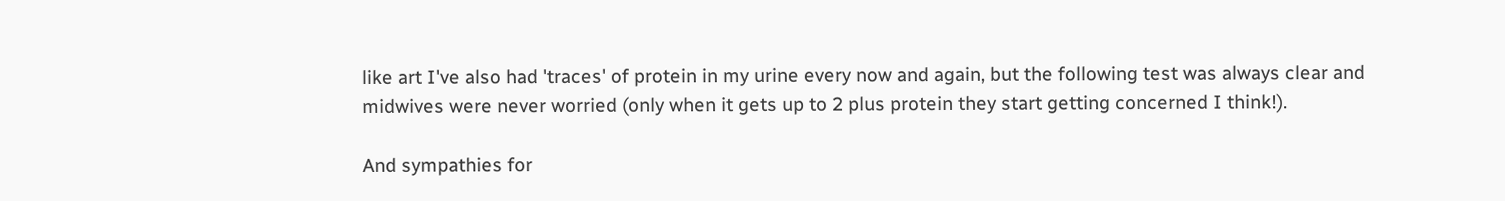like art I've also had 'traces' of protein in my urine every now and again, but the following test was always clear and midwives were never worried (only when it gets up to 2 plus protein they start getting concerned I think!).

And sympathies for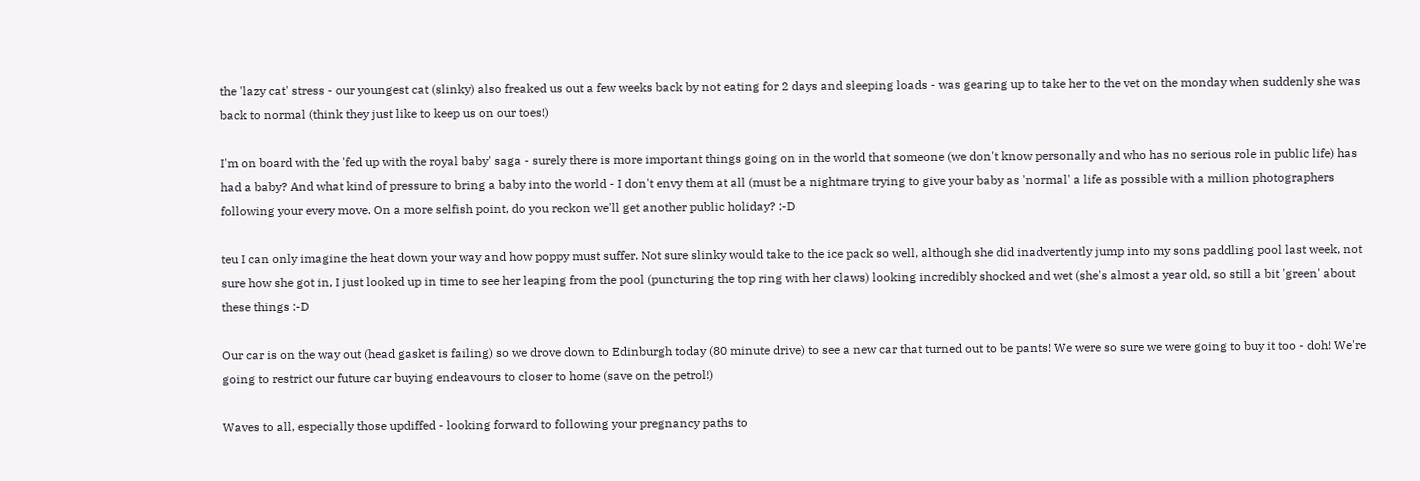the 'lazy cat' stress - our youngest cat (slinky) also freaked us out a few weeks back by not eating for 2 days and sleeping loads - was gearing up to take her to the vet on the monday when suddenly she was back to normal (think they just like to keep us on our toes!)

I'm on board with the 'fed up with the royal baby' saga - surely there is more important things going on in the world that someone (we don't know personally and who has no serious role in public life) has had a baby? And what kind of pressure to bring a baby into the world - I don't envy them at all (must be a nightmare trying to give your baby as 'normal' a life as possible with a million photographers following your every move. On a more selfish point, do you reckon we'll get another public holiday? :-D

teu I can only imagine the heat down your way and how poppy must suffer. Not sure slinky would take to the ice pack so well, although she did inadvertently jump into my sons paddling pool last week, not sure how she got in, I just looked up in time to see her leaping from the pool (puncturing the top ring with her claws) looking incredibly shocked and wet (she's almost a year old, so still a bit 'green' about these things :-D

Our car is on the way out (head gasket is failing) so we drove down to Edinburgh today (80 minute drive) to see a new car that turned out to be pants! We were so sure we were going to buy it too - doh! We're going to restrict our future car buying endeavours to closer to home (save on the petrol!)

Waves to all, especially those updiffed - looking forward to following your pregnancy paths to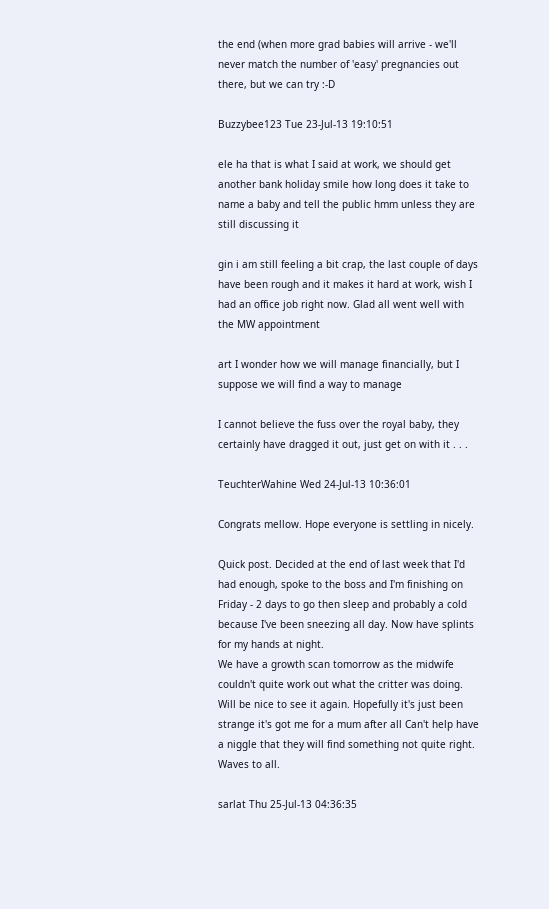the end (when more grad babies will arrive - we'll never match the number of 'easy' pregnancies out there, but we can try :-D

Buzzybee123 Tue 23-Jul-13 19:10:51

ele ha that is what I said at work, we should get another bank holiday smile how long does it take to name a baby and tell the public hmm unless they are still discussing it

gin i am still feeling a bit crap, the last couple of days have been rough and it makes it hard at work, wish I had an office job right now. Glad all went well with the MW appointment

art I wonder how we will manage financially, but I suppose we will find a way to manage

I cannot believe the fuss over the royal baby, they certainly have dragged it out, just get on with it . . .

TeuchterWahine Wed 24-Jul-13 10:36:01

Congrats mellow. Hope everyone is settling in nicely.

Quick post. Decided at the end of last week that I'd had enough, spoke to the boss and I'm finishing on Friday - 2 days to go then sleep and probably a cold because I've been sneezing all day. Now have splints for my hands at night.
We have a growth scan tomorrow as the midwife couldn't quite work out what the critter was doing. Will be nice to see it again. Hopefully it's just been strange it's got me for a mum after all Can't help have a niggle that they will find something not quite right.
Waves to all.

sarlat Thu 25-Jul-13 04:36:35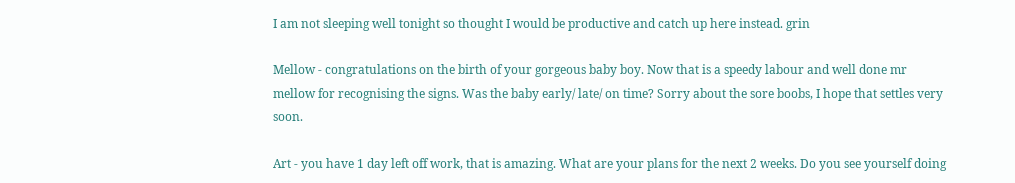I am not sleeping well tonight so thought I would be productive and catch up here instead. grin

Mellow - congratulations on the birth of your gorgeous baby boy. Now that is a speedy labour and well done mr mellow for recognising the signs. Was the baby early/ late/ on time? Sorry about the sore boobs, I hope that settles very soon.

Art - you have 1 day left off work, that is amazing. What are your plans for the next 2 weeks. Do you see yourself doing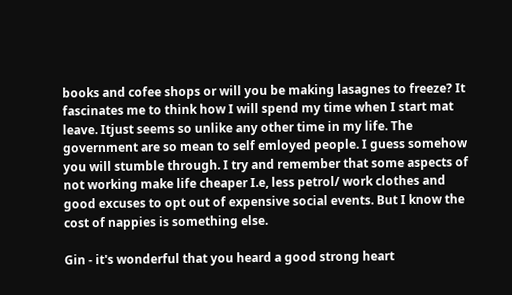books and cofee shops or will you be making lasagnes to freeze? It fascinates me to think how I will spend my time when I start mat leave. Itjust seems so unlike any other time in my life. The government are so mean to self emloyed people. I guess somehow you will stumble through. I try and remember that some aspects of not working make life cheaper I.e, less petrol/ work clothes and good excuses to opt out of expensive social events. But I know the cost of nappies is something else.

Gin - it's wonderful that you heard a good strong heart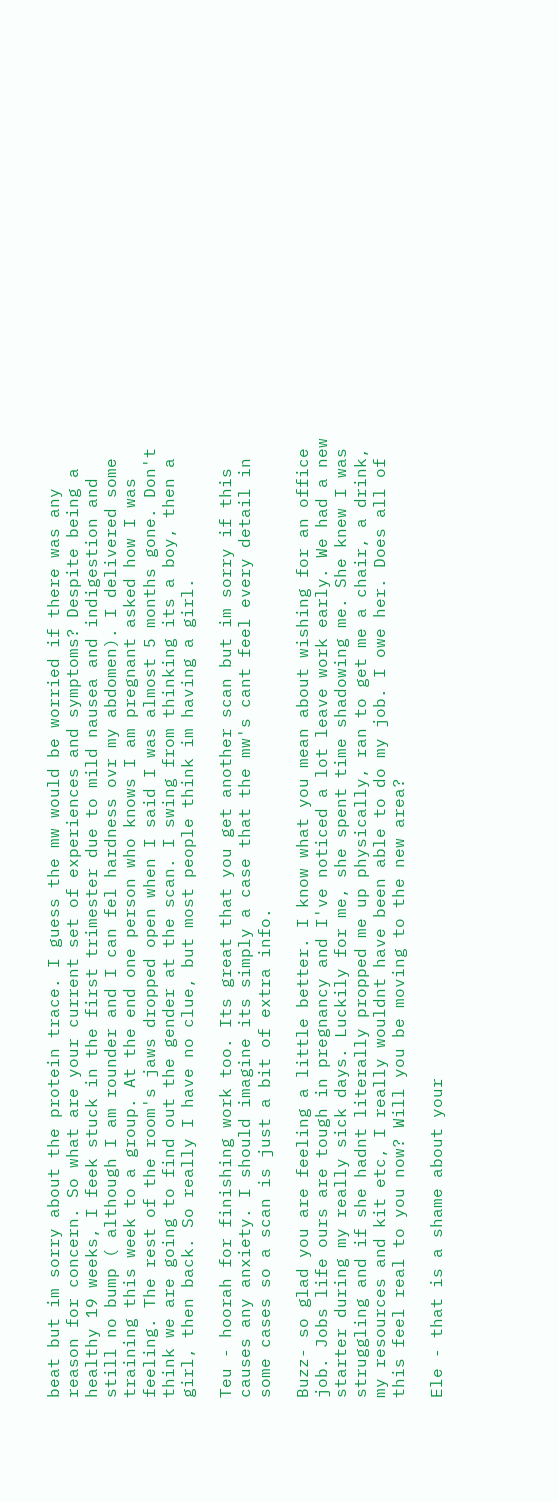beat but im sorry about the protein trace. I guess the mw would be worried if there was any reason for concern. So what are your current set of experiences and symptoms? Despite being a healthy 19 weeks, I feek stuck in the first trimester due to mild nausea and indigestion and still no bump ( although I am rounder and I can fel hardness ovr my abdomen). I delivered some training this week to a group. At the end one person who knows I am pregnant asked how I was feeling. The rest of the room's jaws dropped open when I said I was almost 5 months gone. Don't think we are going to find out the gender at the scan. I swing from thinking its a boy, then a girl, then back. So really I have no clue, but most people think im having a girl.

Teu - hoorah for finishing work too. Its great that you get another scan but im sorry if this causes any anxiety. I should imagine its simply a case that the mw's cant feel every detail in some cases so a scan is just a bit of extra info.

Buzz- so glad you are feeling a little better. I know what you mean about wishing for an office job. Jobs life ours are tough in pregnancy and I've noticed a lot leave work early. We had a new starter during my really sick days. Luckily for me, she spent time shadowing me. She knew I was struggling and if she hadnt literally propped me up physically, ran to get me a chair, a drink, my resources and kit etc, I really wouldnt have been able to do my job. I owe her. Does all of this feel real to you now? Will you be moving to the new area?

Ele - that is a shame about your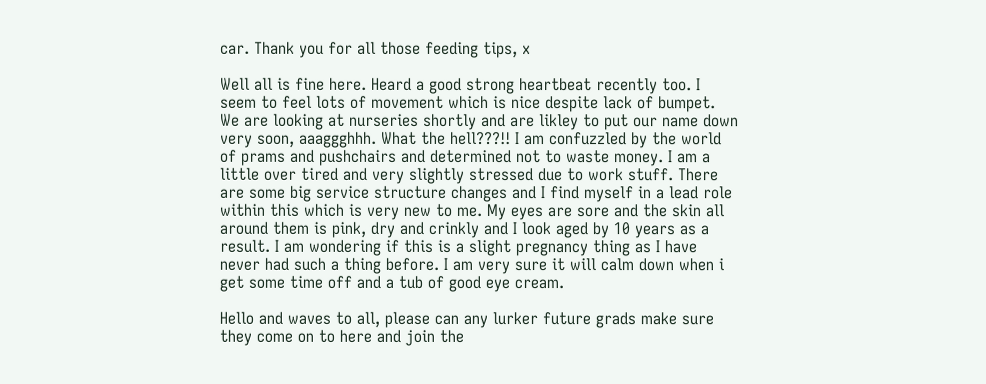car. Thank you for all those feeding tips, x

Well all is fine here. Heard a good strong heartbeat recently too. I seem to feel lots of movement which is nice despite lack of bumpet. We are looking at nurseries shortly and are likley to put our name down very soon, aaaggghhh. What the hell???!! I am confuzzled by the world of prams and pushchairs and determined not to waste money. I am a little over tired and very slightly stressed due to work stuff. There are some big service structure changes and I find myself in a lead role within this which is very new to me. My eyes are sore and the skin all around them is pink, dry and crinkly and I look aged by 10 years as a result. I am wondering if this is a slight pregnancy thing as I have never had such a thing before. I am very sure it will calm down when i get some time off and a tub of good eye cream.

Hello and waves to all, please can any lurker future grads make sure they come on to here and join the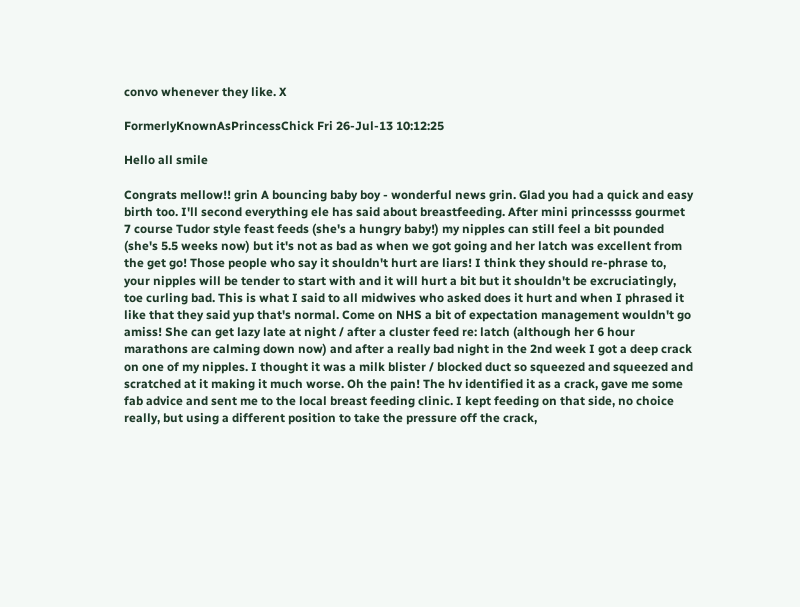convo whenever they like. X

FormerlyKnownAsPrincessChick Fri 26-Jul-13 10:12:25

Hello all smile

Congrats mellow!! grin A bouncing baby boy - wonderful news grin. Glad you had a quick and easy birth too. I'll second everything ele has said about breastfeeding. After mini princessss gourmet 7 course Tudor style feast feeds (she's a hungry baby!) my nipples can still feel a bit pounded (she's 5.5 weeks now) but it's not as bad as when we got going and her latch was excellent from the get go! Those people who say it shouldn't hurt are liars! I think they should re-phrase to, your nipples will be tender to start with and it will hurt a bit but it shouldn't be excruciatingly, toe curling bad. This is what I said to all midwives who asked does it hurt and when I phrased it like that they said yup that's normal. Come on NHS a bit of expectation management wouldn't go amiss! She can get lazy late at night / after a cluster feed re: latch (although her 6 hour marathons are calming down now) and after a really bad night in the 2nd week I got a deep crack on one of my nipples. I thought it was a milk blister / blocked duct so squeezed and squeezed and scratched at it making it much worse. Oh the pain! The hv identified it as a crack, gave me some fab advice and sent me to the local breast feeding clinic. I kept feeding on that side, no choice really, but using a different position to take the pressure off the crack,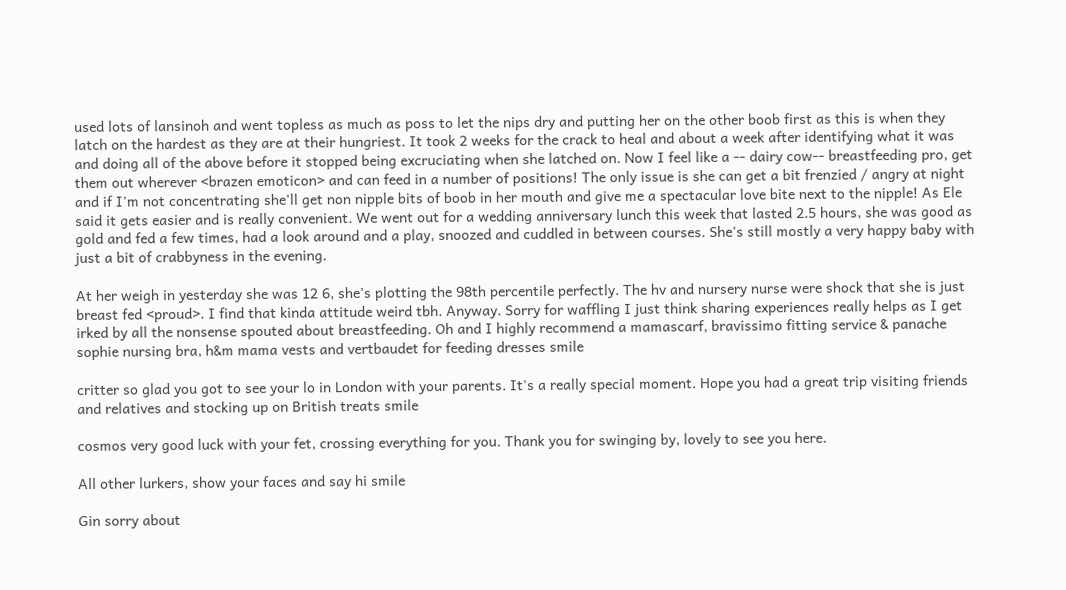used lots of lansinoh and went topless as much as poss to let the nips dry and putting her on the other boob first as this is when they latch on the hardest as they are at their hungriest. It took 2 weeks for the crack to heal and about a week after identifying what it was and doing all of the above before it stopped being excruciating when she latched on. Now I feel like a -- dairy cow-- breastfeeding pro, get them out wherever <brazen emoticon> and can feed in a number of positions! The only issue is she can get a bit frenzied / angry at night and if I'm not concentrating she'll get non nipple bits of boob in her mouth and give me a spectacular love bite next to the nipple! As Ele said it gets easier and is really convenient. We went out for a wedding anniversary lunch this week that lasted 2.5 hours, she was good as gold and fed a few times, had a look around and a play, snoozed and cuddled in between courses. She's still mostly a very happy baby with just a bit of crabbyness in the evening.

At her weigh in yesterday she was 12 6, she's plotting the 98th percentile perfectly. The hv and nursery nurse were shock that she is just breast fed <proud>. I find that kinda attitude weird tbh. Anyway. Sorry for waffling I just think sharing experiences really helps as I get irked by all the nonsense spouted about breastfeeding. Oh and I highly recommend a mamascarf, bravissimo fitting service & panache sophie nursing bra, h&m mama vests and vertbaudet for feeding dresses smile

critter so glad you got to see your lo in London with your parents. It's a really special moment. Hope you had a great trip visiting friends and relatives and stocking up on British treats smile

cosmos very good luck with your fet, crossing everything for you. Thank you for swinging by, lovely to see you here.

All other lurkers, show your faces and say hi smile

Gin sorry about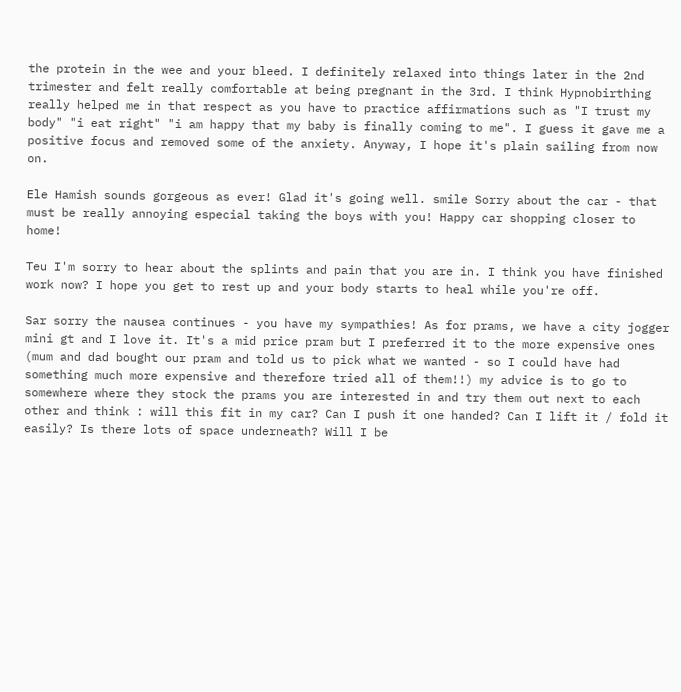the protein in the wee and your bleed. I definitely relaxed into things later in the 2nd trimester and felt really comfortable at being pregnant in the 3rd. I think Hypnobirthing really helped me in that respect as you have to practice affirmations such as "I trust my body" "i eat right" "i am happy that my baby is finally coming to me". I guess it gave me a positive focus and removed some of the anxiety. Anyway, I hope it's plain sailing from now on.

Ele Hamish sounds gorgeous as ever! Glad it's going well. smile Sorry about the car - that must be really annoying especial taking the boys with you! Happy car shopping closer to home!

Teu I'm sorry to hear about the splints and pain that you are in. I think you have finished work now? I hope you get to rest up and your body starts to heal while you're off.

Sar sorry the nausea continues - you have my sympathies! As for prams, we have a city jogger mini gt and I love it. It's a mid price pram but I preferred it to the more expensive ones (mum and dad bought our pram and told us to pick what we wanted - so I could have had something much more expensive and therefore tried all of them!!) my advice is to go to somewhere where they stock the prams you are interested in and try them out next to each other and think : will this fit in my car? Can I push it one handed? Can I lift it / fold it easily? Is there lots of space underneath? Will I be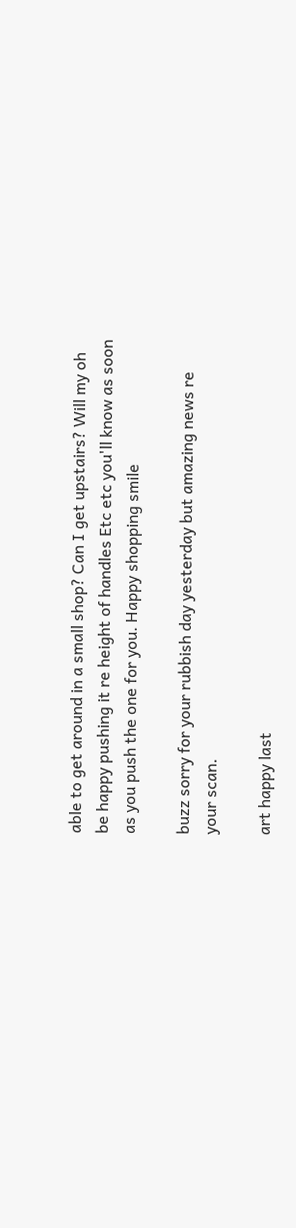able to get around in a small shop? Can I get upstairs? Will my oh be happy pushing it re height of handles Etc etc you'll know as soon as you push the one for you. Happy shopping smile

buzz sorry for your rubbish day yesterday but amazing news re your scan.

art happy last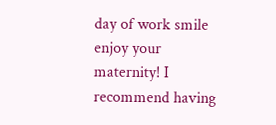day of work smile enjoy your maternity! I recommend having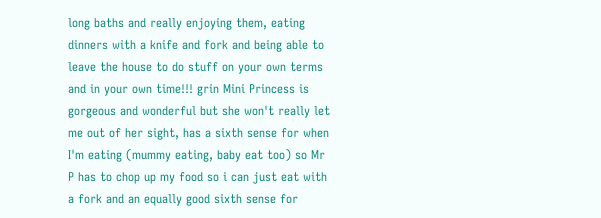long baths and really enjoying them, eating dinners with a knife and fork and being able to leave the house to do stuff on your own terms and in your own time!!! grin Mini Princess is gorgeous and wonderful but she won't really let me out of her sight, has a sixth sense for when I'm eating (mummy eating, baby eat too) so Mr P has to chop up my food so i can just eat with a fork and an equally good sixth sense for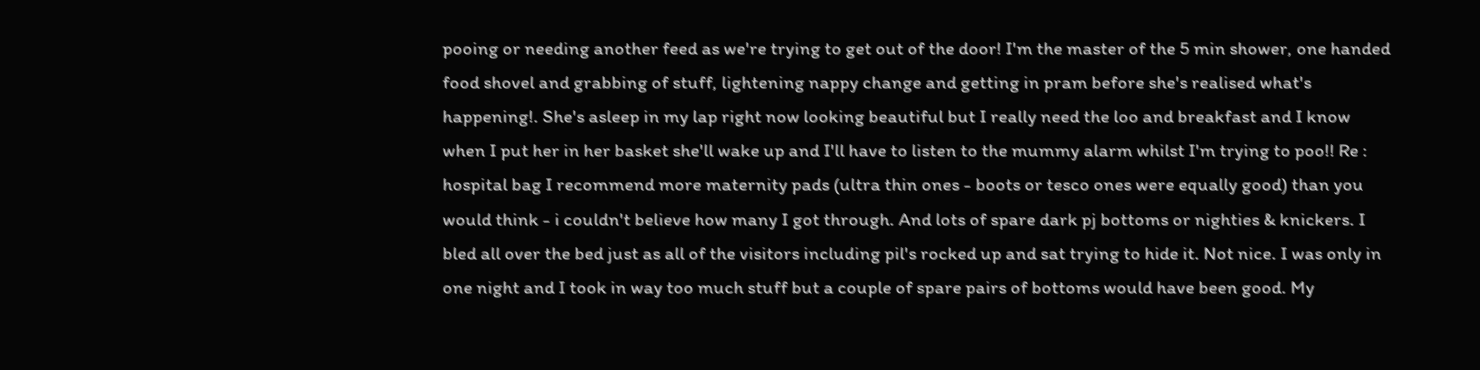pooing or needing another feed as we're trying to get out of the door! I'm the master of the 5 min shower, one handed food shovel and grabbing of stuff, lightening nappy change and getting in pram before she's realised what's happening!. She's asleep in my lap right now looking beautiful but I really need the loo and breakfast and I know when I put her in her basket she'll wake up and I'll have to listen to the mummy alarm whilst I'm trying to poo!! Re : hospital bag I recommend more maternity pads (ultra thin ones - boots or tesco ones were equally good) than you would think - i couldn't believe how many I got through. And lots of spare dark pj bottoms or nighties & knickers. I bled all over the bed just as all of the visitors including pil's rocked up and sat trying to hide it. Not nice. I was only in one night and I took in way too much stuff but a couple of spare pairs of bottoms would have been good. My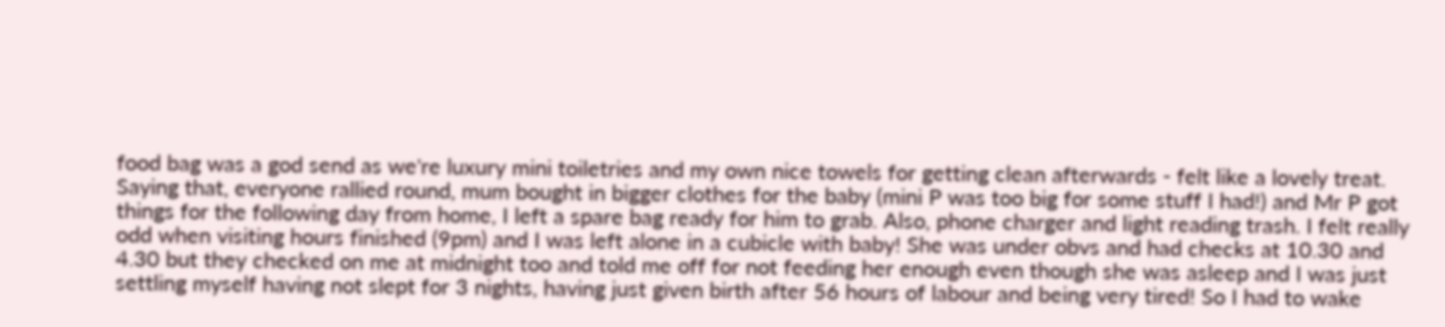food bag was a god send as we're luxury mini toiletries and my own nice towels for getting clean afterwards - felt like a lovely treat. Saying that, everyone rallied round, mum bought in bigger clothes for the baby (mini P was too big for some stuff I had!) and Mr P got things for the following day from home, I left a spare bag ready for him to grab. Also, phone charger and light reading trash. I felt really odd when visiting hours finished (9pm) and I was left alone in a cubicle with baby! She was under obvs and had checks at 10.30 and 4.30 but they checked on me at midnight too and told me off for not feeding her enough even though she was asleep and I was just settling myself having not slept for 3 nights, having just given birth after 56 hours of labour and being very tired! So I had to wake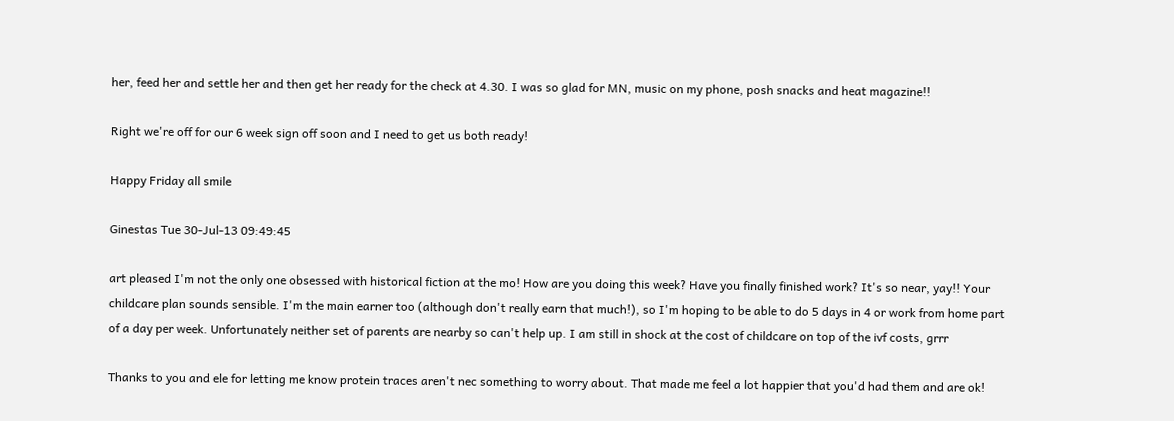her, feed her and settle her and then get her ready for the check at 4.30. I was so glad for MN, music on my phone, posh snacks and heat magazine!!

Right we're off for our 6 week sign off soon and I need to get us both ready!

Happy Friday all smile

Ginestas Tue 30-Jul-13 09:49:45

art pleased I'm not the only one obsessed with historical fiction at the mo! How are you doing this week? Have you finally finished work? It's so near, yay!! Your childcare plan sounds sensible. I'm the main earner too (although don't really earn that much!), so I'm hoping to be able to do 5 days in 4 or work from home part of a day per week. Unfortunately neither set of parents are nearby so can't help up. I am still in shock at the cost of childcare on top of the ivf costs, grrr

Thanks to you and ele for letting me know protein traces aren't nec something to worry about. That made me feel a lot happier that you'd had them and are ok!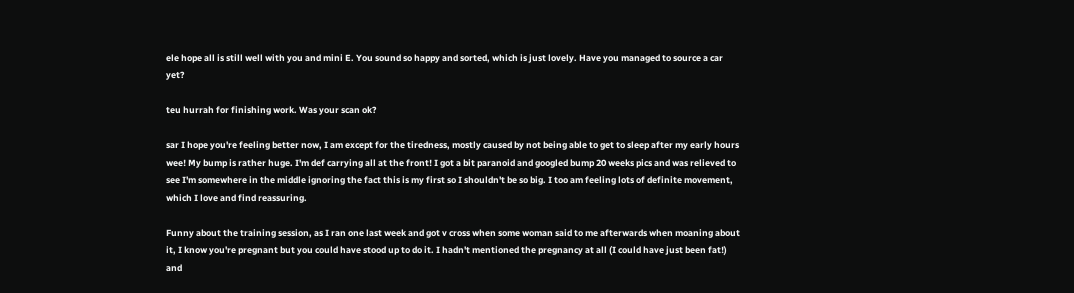ele hope all is still well with you and mini E. You sound so happy and sorted, which is just lovely. Have you managed to source a car yet?

teu hurrah for finishing work. Was your scan ok?

sar I hope you're feeling better now, I am except for the tiredness, mostly caused by not being able to get to sleep after my early hours wee! My bump is rather huge. I'm def carrying all at the front! I got a bit paranoid and googled bump 20 weeks pics and was relieved to see I'm somewhere in the middle ignoring the fact this is my first so I shouldn't be so big. I too am feeling lots of definite movement, which I love and find reassuring.

Funny about the training session, as I ran one last week and got v cross when some woman said to me afterwards when moaning about it, I know you're pregnant but you could have stood up to do it. I hadn't mentioned the pregnancy at all (I could have just been fat!) and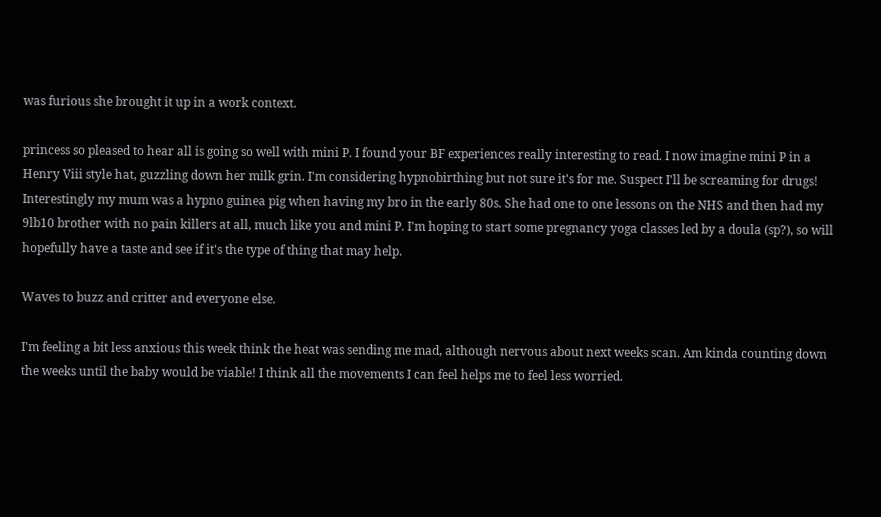was furious she brought it up in a work context.

princess so pleased to hear all is going so well with mini P. I found your BF experiences really interesting to read. I now imagine mini P in a Henry Viii style hat, guzzling down her milk grin. I'm considering hypnobirthing but not sure it's for me. Suspect I'll be screaming for drugs! Interestingly my mum was a hypno guinea pig when having my bro in the early 80s. She had one to one lessons on the NHS and then had my 9lb10 brother with no pain killers at all, much like you and mini P. I'm hoping to start some pregnancy yoga classes led by a doula (sp?), so will hopefully have a taste and see if it's the type of thing that may help.

Waves to buzz and critter and everyone else.

I'm feeling a bit less anxious this week think the heat was sending me mad, although nervous about next weeks scan. Am kinda counting down the weeks until the baby would be viable! I think all the movements I can feel helps me to feel less worried.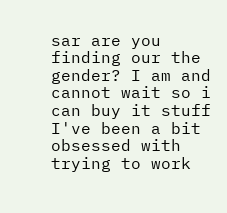sar are you finding our the gender? I am and cannot wait so i can buy it stuff I've been a bit obsessed with trying to work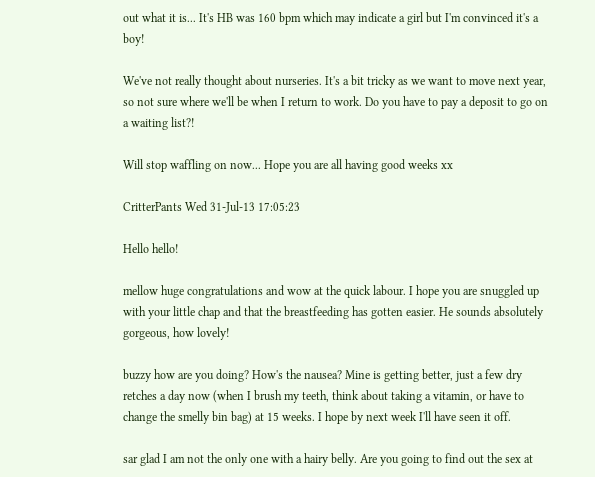out what it is... It's HB was 160 bpm which may indicate a girl but I'm convinced it's a boy!

We've not really thought about nurseries. It's a bit tricky as we want to move next year, so not sure where we'll be when I return to work. Do you have to pay a deposit to go on a waiting list?!

Will stop waffling on now... Hope you are all having good weeks xx

CritterPants Wed 31-Jul-13 17:05:23

Hello hello!

mellow huge congratulations and wow at the quick labour. I hope you are snuggled up with your little chap and that the breastfeeding has gotten easier. He sounds absolutely gorgeous, how lovely!

buzzy how are you doing? How's the nausea? Mine is getting better, just a few dry retches a day now (when I brush my teeth, think about taking a vitamin, or have to change the smelly bin bag) at 15 weeks. I hope by next week I'll have seen it off.

sar glad I am not the only one with a hairy belly. Are you going to find out the sex at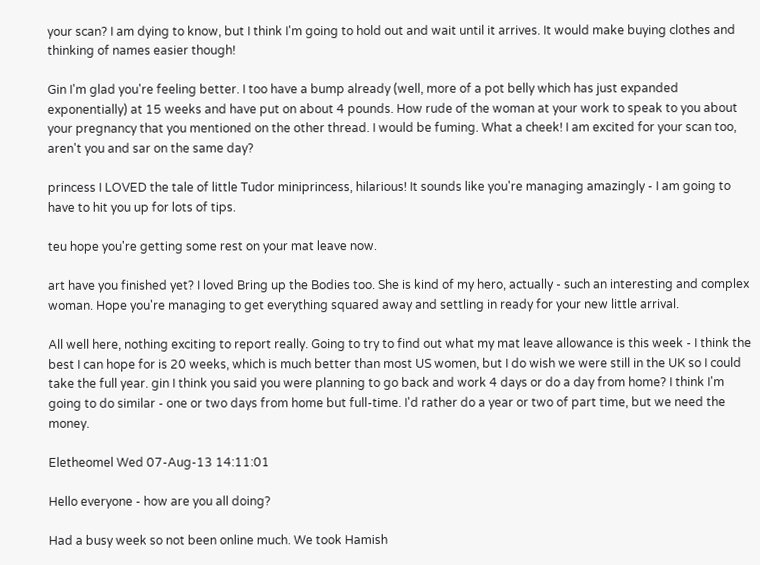your scan? I am dying to know, but I think I'm going to hold out and wait until it arrives. It would make buying clothes and thinking of names easier though!

Gin I'm glad you're feeling better. I too have a bump already (well, more of a pot belly which has just expanded exponentially) at 15 weeks and have put on about 4 pounds. How rude of the woman at your work to speak to you about your pregnancy that you mentioned on the other thread. I would be fuming. What a cheek! I am excited for your scan too, aren't you and sar on the same day?

princess I LOVED the tale of little Tudor miniprincess, hilarious! It sounds like you're managing amazingly - I am going to have to hit you up for lots of tips.

teu hope you're getting some rest on your mat leave now.

art have you finished yet? I loved Bring up the Bodies too. She is kind of my hero, actually - such an interesting and complex woman. Hope you're managing to get everything squared away and settling in ready for your new little arrival.

All well here, nothing exciting to report really. Going to try to find out what my mat leave allowance is this week - I think the best I can hope for is 20 weeks, which is much better than most US women, but I do wish we were still in the UK so I could take the full year. gin I think you said you were planning to go back and work 4 days or do a day from home? I think I'm going to do similar - one or two days from home but full-time. I'd rather do a year or two of part time, but we need the money.

Eletheomel Wed 07-Aug-13 14:11:01

Hello everyone - how are you all doing?

Had a busy week so not been online much. We took Hamish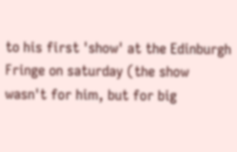to his first 'show' at the Edinburgh Fringe on saturday (the show wasn't for him, but for big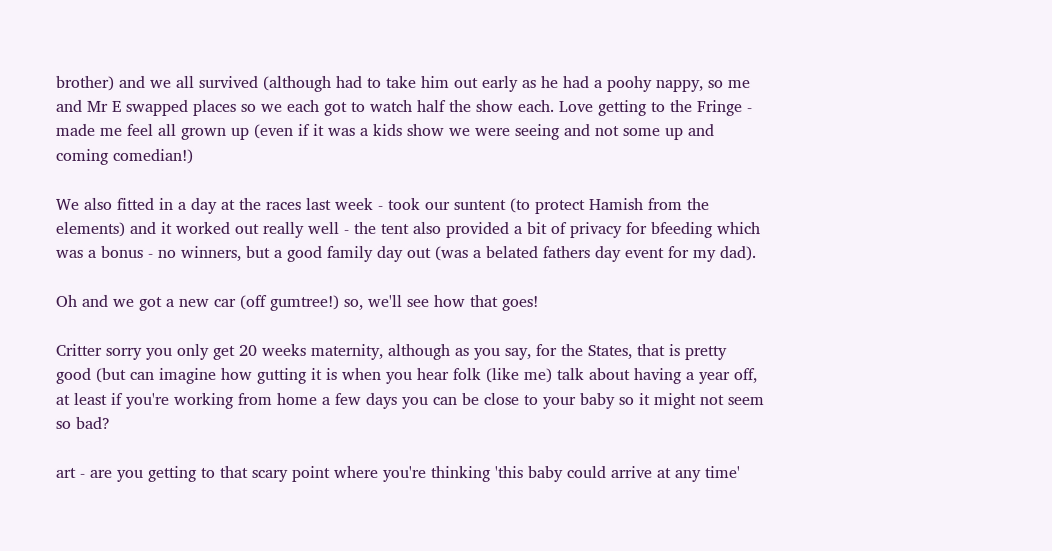brother) and we all survived (although had to take him out early as he had a poohy nappy, so me and Mr E swapped places so we each got to watch half the show each. Love getting to the Fringe - made me feel all grown up (even if it was a kids show we were seeing and not some up and coming comedian!)

We also fitted in a day at the races last week - took our suntent (to protect Hamish from the elements) and it worked out really well - the tent also provided a bit of privacy for bfeeding which was a bonus - no winners, but a good family day out (was a belated fathers day event for my dad).

Oh and we got a new car (off gumtree!) so, we'll see how that goes!

Critter sorry you only get 20 weeks maternity, although as you say, for the States, that is pretty good (but can imagine how gutting it is when you hear folk (like me) talk about having a year off, at least if you're working from home a few days you can be close to your baby so it might not seem so bad?

art - are you getting to that scary point where you're thinking 'this baby could arrive at any time'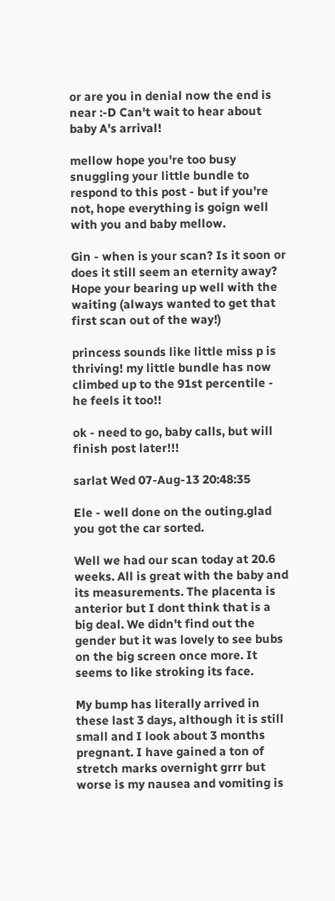or are you in denial now the end is near :-D Can't wait to hear about baby A's arrival!

mellow hope you're too busy snuggling your little bundle to respond to this post - but if you're not, hope everything is goign well with you and baby mellow.

Gin - when is your scan? Is it soon or does it still seem an eternity away? Hope your bearing up well with the waiting (always wanted to get that first scan out of the way!)

princess sounds like little miss p is thriving! my little bundle has now climbed up to the 91st percentile - he feels it too!!

ok - need to go, baby calls, but will finish post later!!!

sarlat Wed 07-Aug-13 20:48:35

Ele - well done on the outing.glad you got the car sorted.

Well we had our scan today at 20.6 weeks. All is great with the baby and its measurements. The placenta is anterior but I dont think that is a big deal. We didn't find out the gender but it was lovely to see bubs on the big screen once more. It seems to like stroking its face.

My bump has literally arrived in these last 3 days, although it is still small and I look about 3 months pregnant. I have gained a ton of stretch marks overnight grrr but worse is my nausea and vomiting is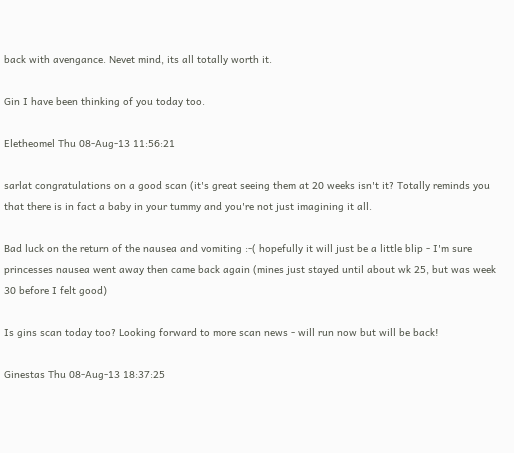back with avengance. Nevet mind, its all totally worth it.

Gin I have been thinking of you today too.

Eletheomel Thu 08-Aug-13 11:56:21

sarlat congratulations on a good scan (it's great seeing them at 20 weeks isn't it? Totally reminds you that there is in fact a baby in your tummy and you're not just imagining it all.

Bad luck on the return of the nausea and vomiting :-( hopefully it will just be a little blip - I'm sure princesses nausea went away then came back again (mines just stayed until about wk 25, but was week 30 before I felt good)

Is gins scan today too? Looking forward to more scan news - will run now but will be back!

Ginestas Thu 08-Aug-13 18:37:25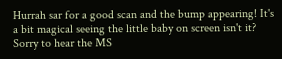Hurrah sar for a good scan and the bump appearing! It's a bit magical seeing the little baby on screen isn't it? Sorry to hear the MS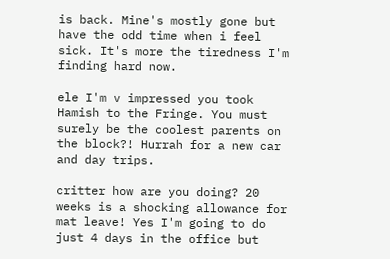is back. Mine's mostly gone but have the odd time when i feel sick. It's more the tiredness I'm finding hard now.

ele I'm v impressed you took Hamish to the Fringe. You must surely be the coolest parents on the block?! Hurrah for a new car and day trips.

critter how are you doing? 20 weeks is a shocking allowance for mat leave! Yes I'm going to do just 4 days in the office but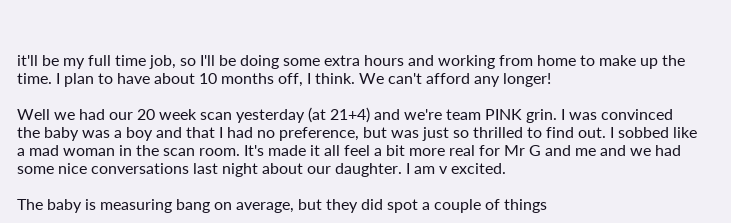it'll be my full time job, so I'll be doing some extra hours and working from home to make up the time. I plan to have about 10 months off, I think. We can't afford any longer!

Well we had our 20 week scan yesterday (at 21+4) and we're team PINK grin. I was convinced the baby was a boy and that I had no preference, but was just so thrilled to find out. I sobbed like a mad woman in the scan room. It's made it all feel a bit more real for Mr G and me and we had some nice conversations last night about our daughter. I am v excited.

The baby is measuring bang on average, but they did spot a couple of things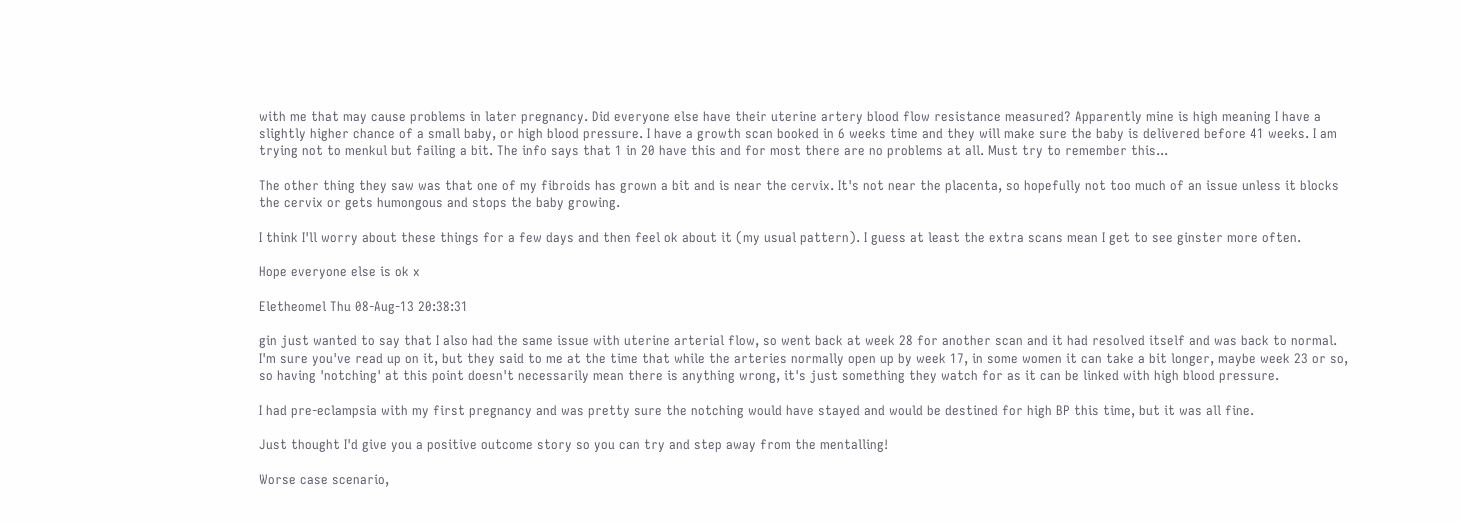with me that may cause problems in later pregnancy. Did everyone else have their uterine artery blood flow resistance measured? Apparently mine is high meaning I have a slightly higher chance of a small baby, or high blood pressure. I have a growth scan booked in 6 weeks time and they will make sure the baby is delivered before 41 weeks. I am trying not to menkul but failing a bit. The info says that 1 in 20 have this and for most there are no problems at all. Must try to remember this...

The other thing they saw was that one of my fibroids has grown a bit and is near the cervix. It's not near the placenta, so hopefully not too much of an issue unless it blocks the cervix or gets humongous and stops the baby growing.

I think I'll worry about these things for a few days and then feel ok about it (my usual pattern). I guess at least the extra scans mean I get to see ginster more often.

Hope everyone else is ok x

Eletheomel Thu 08-Aug-13 20:38:31

gin just wanted to say that I also had the same issue with uterine arterial flow, so went back at week 28 for another scan and it had resolved itself and was back to normal. I'm sure you've read up on it, but they said to me at the time that while the arteries normally open up by week 17, in some women it can take a bit longer, maybe week 23 or so, so having 'notching' at this point doesn't necessarily mean there is anything wrong, it's just something they watch for as it can be linked with high blood pressure.

I had pre-eclampsia with my first pregnancy and was pretty sure the notching would have stayed and would be destined for high BP this time, but it was all fine.

Just thought I'd give you a positive outcome story so you can try and step away from the mentalling!

Worse case scenario,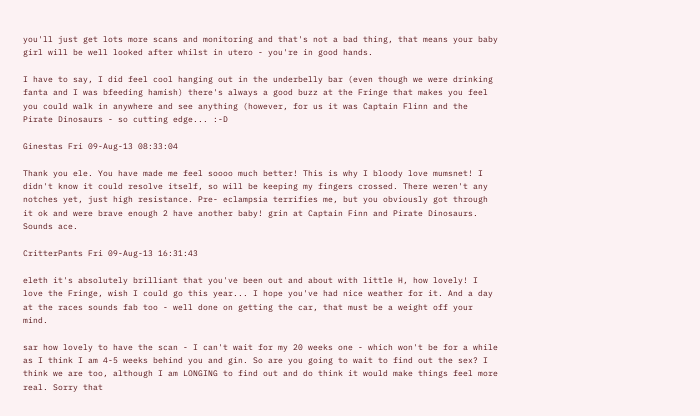you'll just get lots more scans and monitoring and that's not a bad thing, that means your baby girl will be well looked after whilst in utero - you're in good hands.

I have to say, I did feel cool hanging out in the underbelly bar (even though we were drinking fanta and I was bfeeding hamish) there's always a good buzz at the Fringe that makes you feel you could walk in anywhere and see anything (however, for us it was Captain Flinn and the Pirate Dinosaurs - so cutting edge... :-D

Ginestas Fri 09-Aug-13 08:33:04

Thank you ele. You have made me feel soooo much better! This is why I bloody love mumsnet! I didn't know it could resolve itself, so will be keeping my fingers crossed. There weren't any notches yet, just high resistance. Pre- eclampsia terrifies me, but you obviously got through it ok and were brave enough 2 have another baby! grin at Captain Finn and Pirate Dinosaurs. Sounds ace.

CritterPants Fri 09-Aug-13 16:31:43

eleth it's absolutely brilliant that you've been out and about with little H, how lovely! I love the Fringe, wish I could go this year... I hope you've had nice weather for it. And a day at the races sounds fab too - well done on getting the car, that must be a weight off your mind.

sar how lovely to have the scan - I can't wait for my 20 weeks one - which won't be for a while as I think I am 4-5 weeks behind you and gin. So are you going to wait to find out the sex? I think we are too, although I am LONGING to find out and do think it would make things feel more real. Sorry that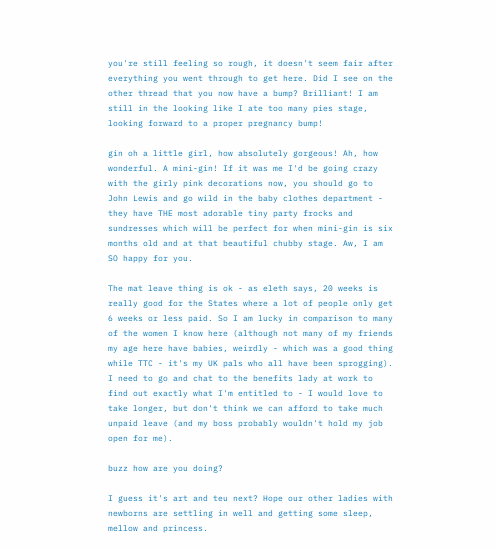you're still feeling so rough, it doesn't seem fair after everything you went through to get here. Did I see on the other thread that you now have a bump? Brilliant! I am still in the looking like I ate too many pies stage, looking forward to a proper pregnancy bump!

gin oh a little girl, how absolutely gorgeous! Ah, how wonderful. A mini-gin! If it was me I'd be going crazy with the girly pink decorations now, you should go to John Lewis and go wild in the baby clothes department - they have THE most adorable tiny party frocks and sundresses which will be perfect for when mini-gin is six months old and at that beautiful chubby stage. Aw, I am SO happy for you.

The mat leave thing is ok - as eleth says, 20 weeks is really good for the States where a lot of people only get 6 weeks or less paid. So I am lucky in comparison to many of the women I know here (although not many of my friends my age here have babies, weirdly - which was a good thing while TTC - it's my UK pals who all have been sprogging). I need to go and chat to the benefits lady at work to find out exactly what I'm entitled to - I would love to take longer, but don't think we can afford to take much unpaid leave (and my boss probably wouldn't hold my job open for me).

buzz how are you doing?

I guess it's art and teu next? Hope our other ladies with newborns are settling in well and getting some sleep, mellow and princess.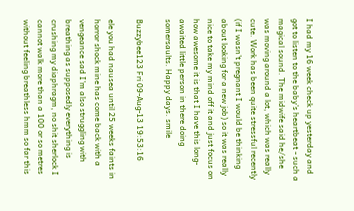I had my 16 week check up yesterday and got to listen to the baby's heartbeat - such a magical sound. The midwife said he/she was moving around a lot, which was really cute. Work has been quite stressful recently (if I wasn't pregnant I would be thinking about looking for a new job) so it was really nice to take my mind off it and just focus on how awesome it is that I have this long-awaited little person in there doing somersaults. Happy days. smile

Buzzybee123 Fri 09-Aug-13 19:53:16

ele you had nausea until 25 weeks faints in horror shock mine has come back with a vengeance sad I'm also struggling with breathing as supposedly everything is crushing my diaphragm, no shit sherlock I cannot walk more than a 100 or so metres without feeling breathless hmm so far this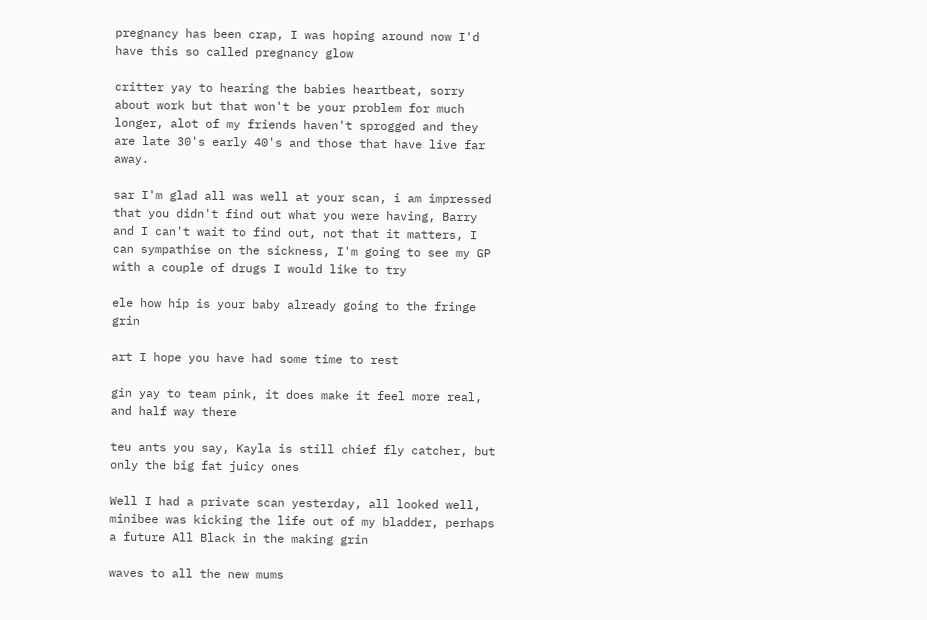pregnancy has been crap, I was hoping around now I'd have this so called pregnancy glow

critter yay to hearing the babies heartbeat, sorry about work but that won't be your problem for much longer, alot of my friends haven't sprogged and they are late 30's early 40's and those that have live far away.

sar I'm glad all was well at your scan, i am impressed that you didn't find out what you were having, Barry and I can't wait to find out, not that it matters, I can sympathise on the sickness, I'm going to see my GP with a couple of drugs I would like to try

ele how hip is your baby already going to the fringe grin

art I hope you have had some time to rest

gin yay to team pink, it does make it feel more real, and half way there

teu ants you say, Kayla is still chief fly catcher, but only the big fat juicy ones

Well I had a private scan yesterday, all looked well, minibee was kicking the life out of my bladder, perhaps a future All Black in the making grin

waves to all the new mums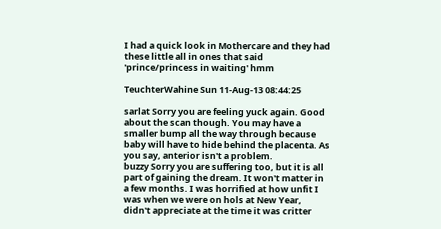I had a quick look in Mothercare and they had these little all in ones that said 'prince/princess in waiting' hmm

TeuchterWahine Sun 11-Aug-13 08:44:25

sarlat Sorry you are feeling yuck again. Good about the scan though. You may have a smaller bump all the way through because baby will have to hide behind the placenta. As you say, anterior isn't a problem.
buzzy Sorry you are suffering too, but it is all part of gaining the dream. It won't matter in a few months. I was horrified at how unfit I was when we were on hols at New Year, didn't appreciate at the time it was critter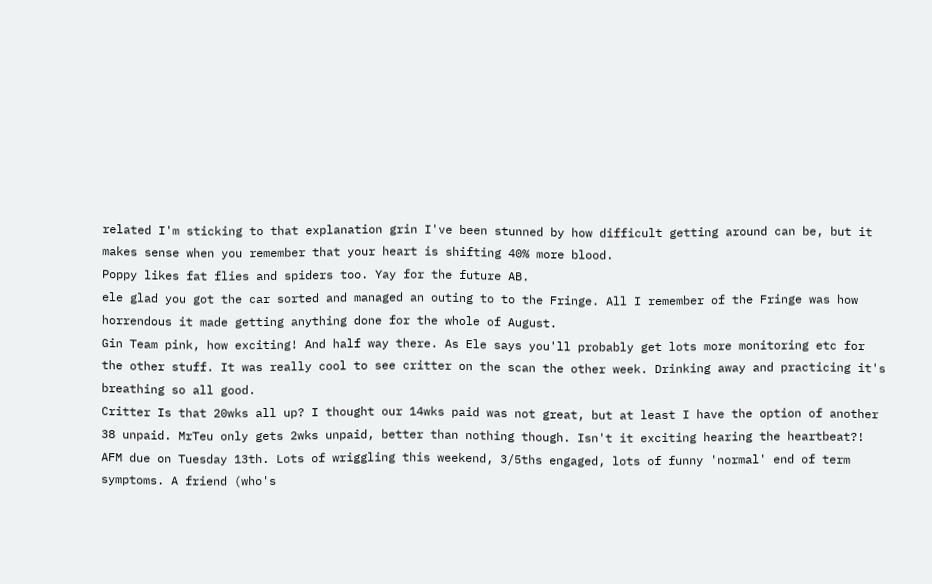related I'm sticking to that explanation grin I've been stunned by how difficult getting around can be, but it makes sense when you remember that your heart is shifting 40% more blood.
Poppy likes fat flies and spiders too. Yay for the future AB.
ele glad you got the car sorted and managed an outing to to the Fringe. All I remember of the Fringe was how horrendous it made getting anything done for the whole of August.
Gin Team pink, how exciting! And half way there. As Ele says you'll probably get lots more monitoring etc for the other stuff. It was really cool to see critter on the scan the other week. Drinking away and practicing it's breathing so all good.
Critter Is that 20wks all up? I thought our 14wks paid was not great, but at least I have the option of another 38 unpaid. MrTeu only gets 2wks unpaid, better than nothing though. Isn't it exciting hearing the heartbeat?!
AFM due on Tuesday 13th. Lots of wriggling this weekend, 3/5ths engaged, lots of funny 'normal' end of term symptoms. A friend (who's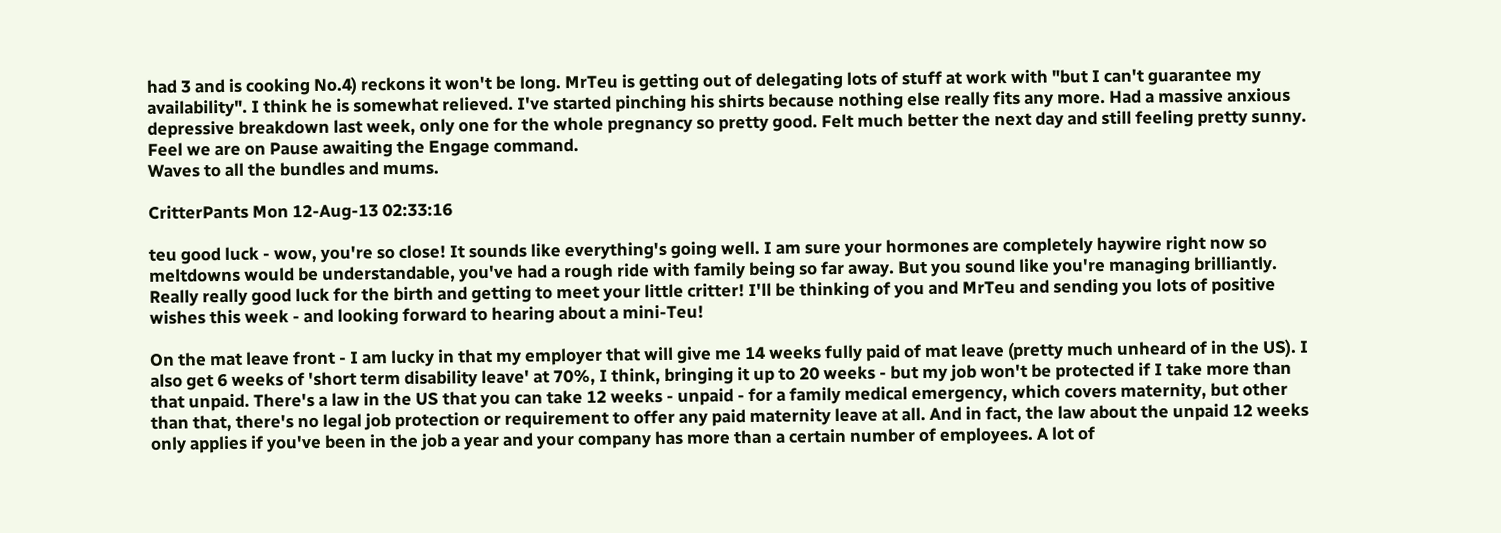had 3 and is cooking No.4) reckons it won't be long. MrTeu is getting out of delegating lots of stuff at work with "but I can't guarantee my availability". I think he is somewhat relieved. I've started pinching his shirts because nothing else really fits any more. Had a massive anxious depressive breakdown last week, only one for the whole pregnancy so pretty good. Felt much better the next day and still feeling pretty sunny. Feel we are on Pause awaiting the Engage command.
Waves to all the bundles and mums.

CritterPants Mon 12-Aug-13 02:33:16

teu good luck - wow, you're so close! It sounds like everything's going well. I am sure your hormones are completely haywire right now so meltdowns would be understandable, you've had a rough ride with family being so far away. But you sound like you're managing brilliantly. Really really good luck for the birth and getting to meet your little critter! I'll be thinking of you and MrTeu and sending you lots of positive wishes this week - and looking forward to hearing about a mini-Teu!

On the mat leave front - I am lucky in that my employer that will give me 14 weeks fully paid of mat leave (pretty much unheard of in the US). I also get 6 weeks of 'short term disability leave' at 70%, I think, bringing it up to 20 weeks - but my job won't be protected if I take more than that unpaid. There's a law in the US that you can take 12 weeks - unpaid - for a family medical emergency, which covers maternity, but other than that, there's no legal job protection or requirement to offer any paid maternity leave at all. And in fact, the law about the unpaid 12 weeks only applies if you've been in the job a year and your company has more than a certain number of employees. A lot of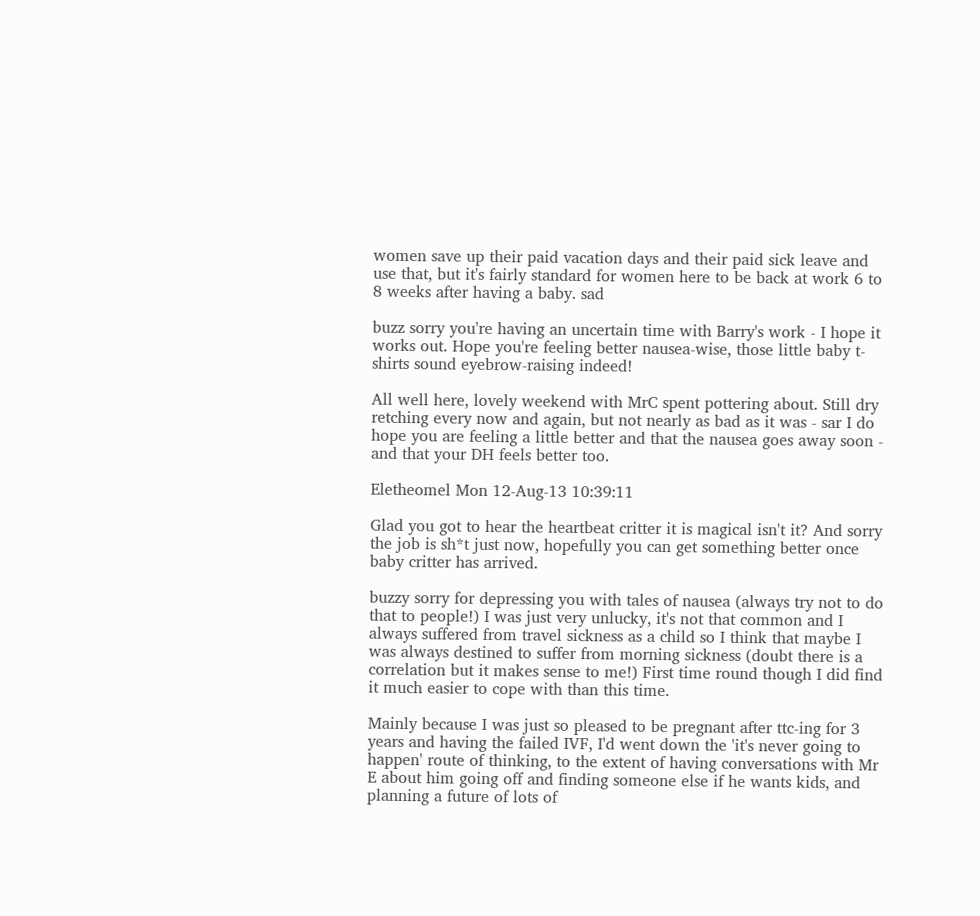women save up their paid vacation days and their paid sick leave and use that, but it's fairly standard for women here to be back at work 6 to 8 weeks after having a baby. sad

buzz sorry you're having an uncertain time with Barry's work - I hope it works out. Hope you're feeling better nausea-wise, those little baby t-shirts sound eyebrow-raising indeed!

All well here, lovely weekend with MrC spent pottering about. Still dry retching every now and again, but not nearly as bad as it was - sar I do hope you are feeling a little better and that the nausea goes away soon - and that your DH feels better too.

Eletheomel Mon 12-Aug-13 10:39:11

Glad you got to hear the heartbeat critter it is magical isn't it? And sorry the job is sh*t just now, hopefully you can get something better once baby critter has arrived.

buzzy sorry for depressing you with tales of nausea (always try not to do that to people!) I was just very unlucky, it's not that common and I always suffered from travel sickness as a child so I think that maybe I was always destined to suffer from morning sickness (doubt there is a correlation but it makes sense to me!) First time round though I did find it much easier to cope with than this time.

Mainly because I was just so pleased to be pregnant after ttc-ing for 3 years and having the failed IVF, I'd went down the 'it's never going to happen' route of thinking, to the extent of having conversations with Mr E about him going off and finding someone else if he wants kids, and planning a future of lots of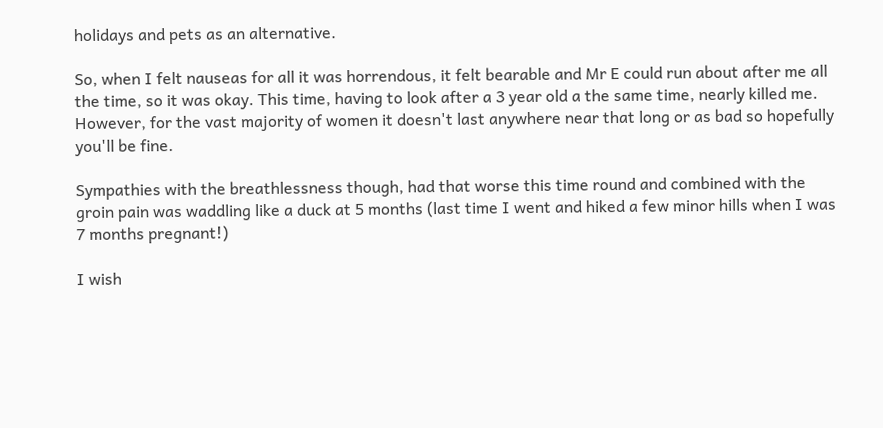holidays and pets as an alternative.

So, when I felt nauseas for all it was horrendous, it felt bearable and Mr E could run about after me all the time, so it was okay. This time, having to look after a 3 year old a the same time, nearly killed me. However, for the vast majority of women it doesn't last anywhere near that long or as bad so hopefully you'll be fine.

Sympathies with the breathlessness though, had that worse this time round and combined with the groin pain was waddling like a duck at 5 months (last time I went and hiked a few minor hills when I was 7 months pregnant!)

I wish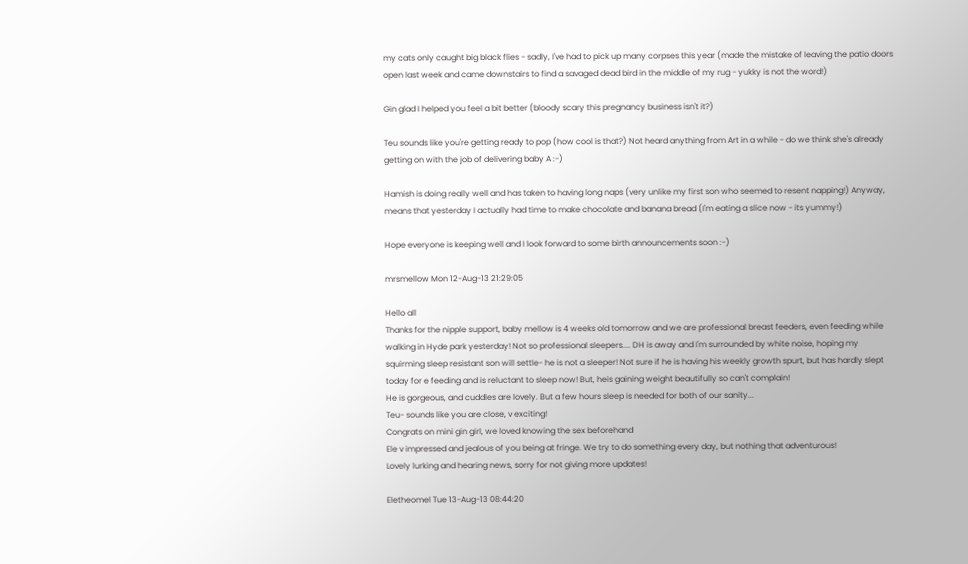my cats only caught big black flies - sadly, I've had to pick up many corpses this year (made the mistake of leaving the patio doors open last week and came downstairs to find a savaged dead bird in the middle of my rug - yukky is not the word!)

Gin glad I helped you feel a bit better (bloody scary this pregnancy business isn't it?)

Teu sounds like you're getting ready to pop (how cool is that?) Not heard anything from Art in a while - do we think she's already getting on with the job of delivering baby A :-)

Hamish is doing really well and has taken to having long naps (very unlike my first son who seemed to resent napping!) Anyway, means that yesterday I actually had time to make chocolate and banana bread (I'm eating a slice now - its yummy!)

Hope everyone is keeping well and I look forward to some birth announcements soon :-)

mrsmellow Mon 12-Aug-13 21:29:05

Hello all
Thanks for the nipple support, baby mellow is 4 weeks old tomorrow and we are professional breast feeders, even feeding while walking in Hyde park yesterday! Not so professional sleepers.... DH is away and I'm surrounded by white noise, hoping my squirming sleep resistant son will settle- he is not a sleeper! Not sure if he is having his weekly growth spurt, but has hardly slept today for e feeding and is reluctant to sleep now! But, heis gaining weight beautifully so can't complain!
He is gorgeous, and cuddles are lovely. But a few hours sleep is needed for both of our sanity...
Teu- sounds like you are close, v exciting!
Congrats on mini gin girl, we loved knowing the sex beforehand
Ele v impressed and jealous of you being at fringe. We try to do something every day, but nothing that adventurous!
Lovely lurking and hearing news, sorry for not giving more updates!

Eletheomel Tue 13-Aug-13 08:44:20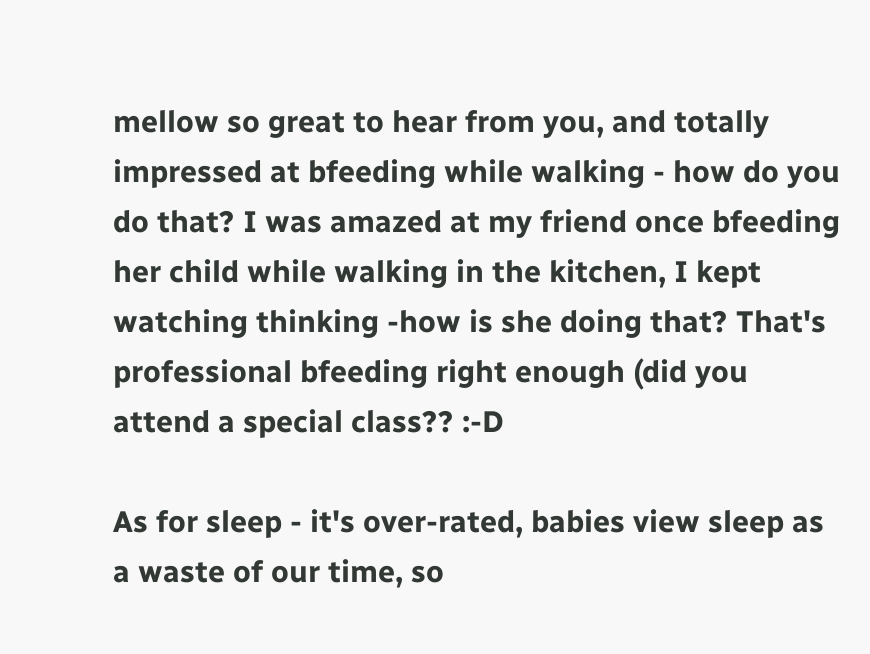mellow so great to hear from you, and totally impressed at bfeeding while walking - how do you do that? I was amazed at my friend once bfeeding her child while walking in the kitchen, I kept watching thinking -how is she doing that? That's professional bfeeding right enough (did you attend a special class?? :-D

As for sleep - it's over-rated, babies view sleep as a waste of our time, so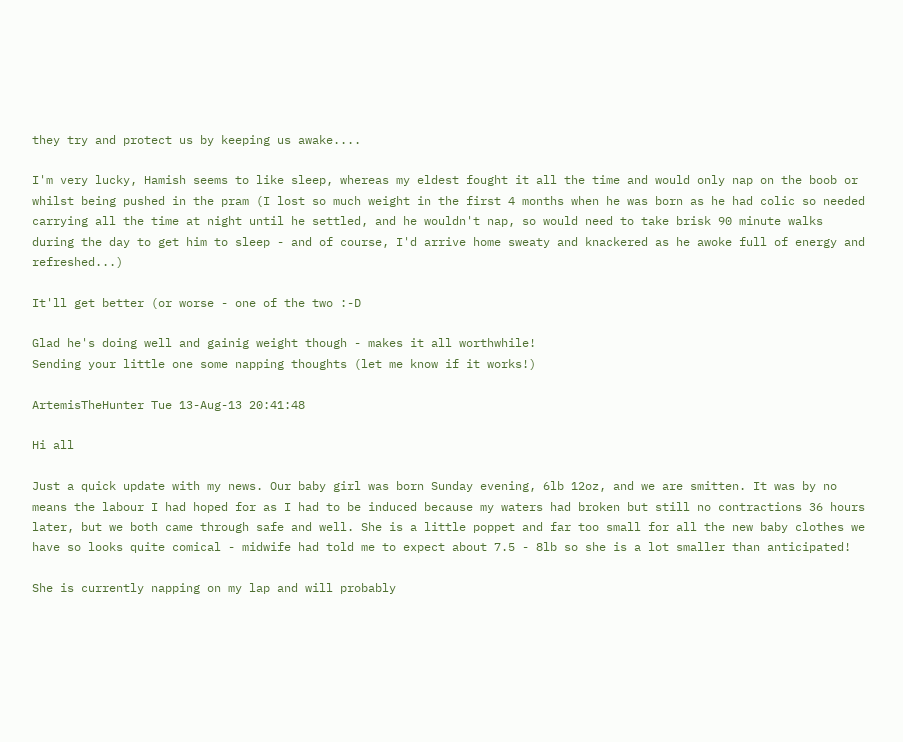they try and protect us by keeping us awake....

I'm very lucky, Hamish seems to like sleep, whereas my eldest fought it all the time and would only nap on the boob or whilst being pushed in the pram (I lost so much weight in the first 4 months when he was born as he had colic so needed carrying all the time at night until he settled, and he wouldn't nap, so would need to take brisk 90 minute walks during the day to get him to sleep - and of course, I'd arrive home sweaty and knackered as he awoke full of energy and refreshed...)

It'll get better (or worse - one of the two :-D

Glad he's doing well and gainig weight though - makes it all worthwhile!
Sending your little one some napping thoughts (let me know if it works!)

ArtemisTheHunter Tue 13-Aug-13 20:41:48

Hi all

Just a quick update with my news. Our baby girl was born Sunday evening, 6lb 12oz, and we are smitten. It was by no means the labour I had hoped for as I had to be induced because my waters had broken but still no contractions 36 hours later, but we both came through safe and well. She is a little poppet and far too small for all the new baby clothes we have so looks quite comical - midwife had told me to expect about 7.5 - 8lb so she is a lot smaller than anticipated!

She is currently napping on my lap and will probably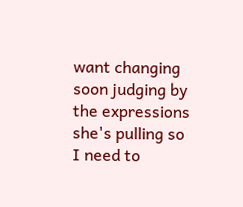want changing soon judging by the expressions she's pulling so I need to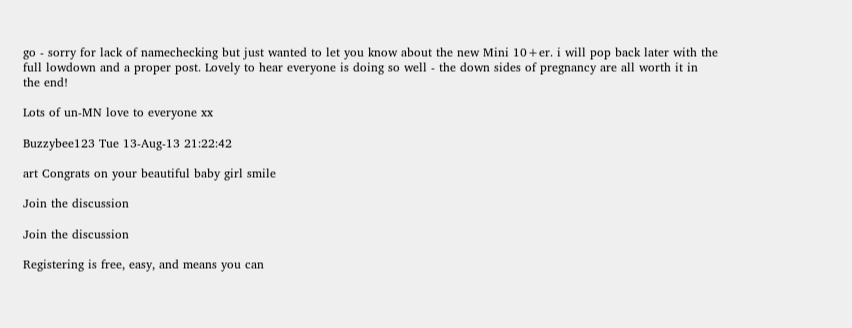go - sorry for lack of namechecking but just wanted to let you know about the new Mini 10+er. i will pop back later with the full lowdown and a proper post. Lovely to hear everyone is doing so well - the down sides of pregnancy are all worth it in the end!

Lots of un-MN love to everyone xx

Buzzybee123 Tue 13-Aug-13 21:22:42

art Congrats on your beautiful baby girl smile

Join the discussion

Join the discussion

Registering is free, easy, and means you can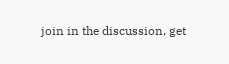join in the discussion, get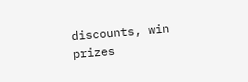discounts, win prizes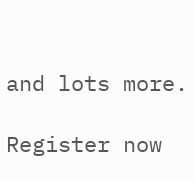and lots more.

Register now